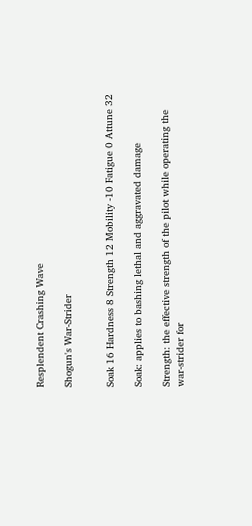Resplendent Crashing Wave

Shogun's War-Strider


Soak 16 Hardness 8 Strength 12 Mobility -10 Fatigue 0 Attune 32

Soak: applies to bashing lethal and aggravated damage

Strength: the effective strength of the pilot while operating the war-strider for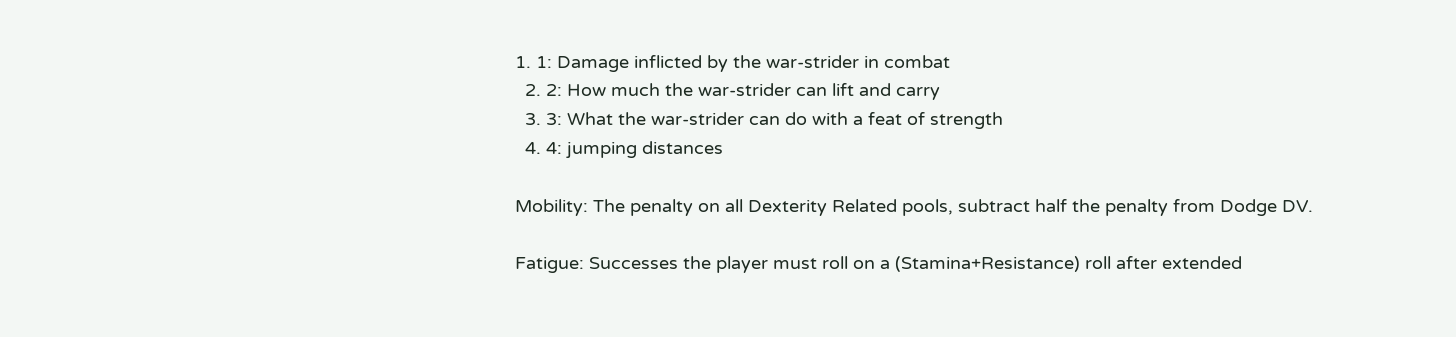1. 1: Damage inflicted by the war-strider in combat
  2. 2: How much the war-strider can lift and carry
  3. 3: What the war-strider can do with a feat of strength
  4. 4: jumping distances

Mobility: The penalty on all Dexterity Related pools, subtract half the penalty from Dodge DV.

Fatigue: Successes the player must roll on a (Stamina+Resistance) roll after extended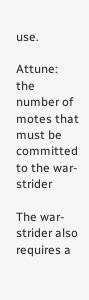use.

Attune: the number of motes that must be committed to the war-strider

The war-strider also requires a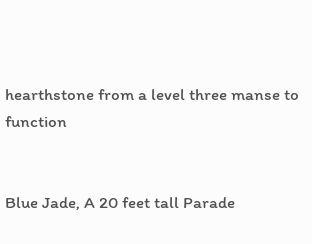hearthstone from a level three manse to function


Blue Jade, A 20 feet tall Parade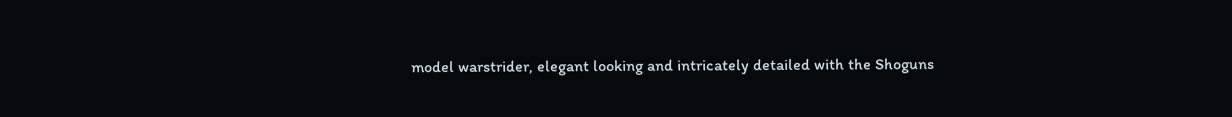model warstrider, elegant looking and intricately detailed with the Shoguns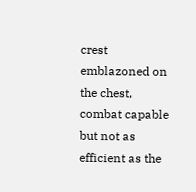crest emblazoned on the chest, combat capable but not as efficient as the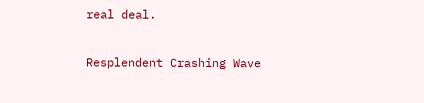real deal.

Resplendent Crashing Wave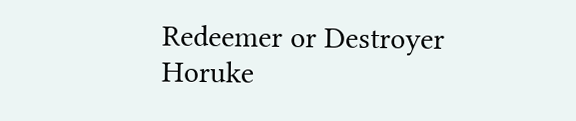Redeemer or Destroyer Horuke